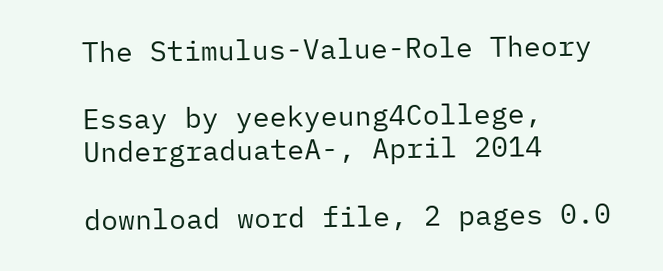The Stimulus-Value-Role Theory

Essay by yeekyeung4College, UndergraduateA-, April 2014

download word file, 2 pages 0.0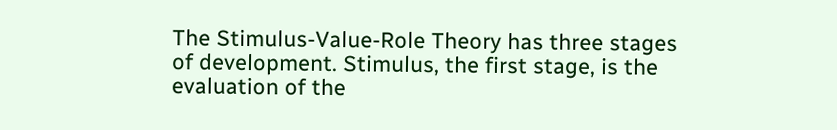The Stimulus-Value-Role Theory has three stages of development. Stimulus, the first stage, is the evaluation of the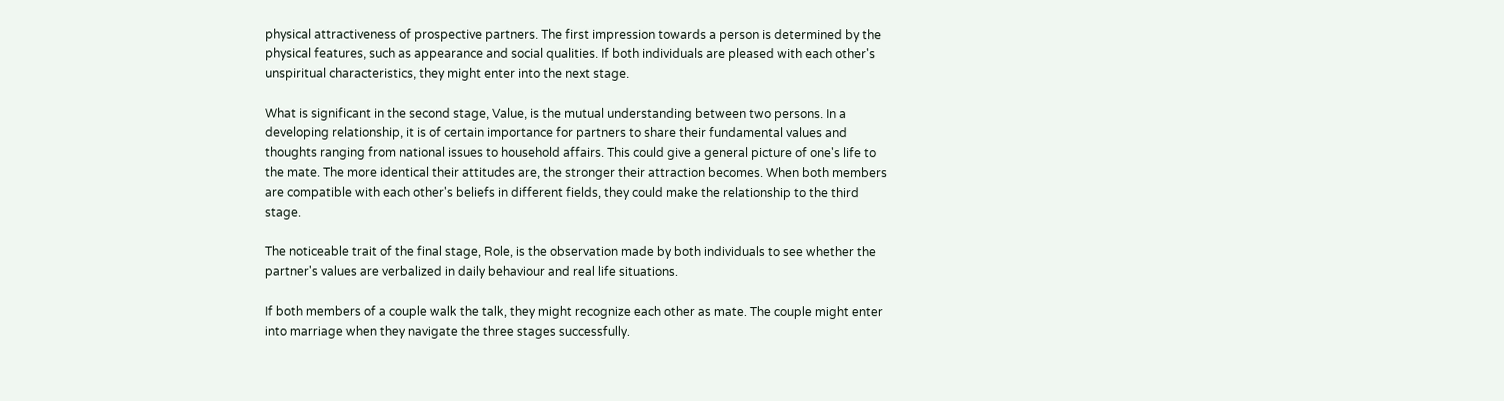physical attractiveness of prospective partners. The first impression towards a person is determined by the physical features, such as appearance and social qualities. If both individuals are pleased with each other's unspiritual characteristics, they might enter into the next stage.

What is significant in the second stage, Value, is the mutual understanding between two persons. In a developing relationship, it is of certain importance for partners to share their fundamental values and thoughts ranging from national issues to household affairs. This could give a general picture of one's life to the mate. The more identical their attitudes are, the stronger their attraction becomes. When both members are compatible with each other's beliefs in different fields, they could make the relationship to the third stage.

The noticeable trait of the final stage, Role, is the observation made by both individuals to see whether the partner's values are verbalized in daily behaviour and real life situations.

If both members of a couple walk the talk, they might recognize each other as mate. The couple might enter into marriage when they navigate the three stages successfully.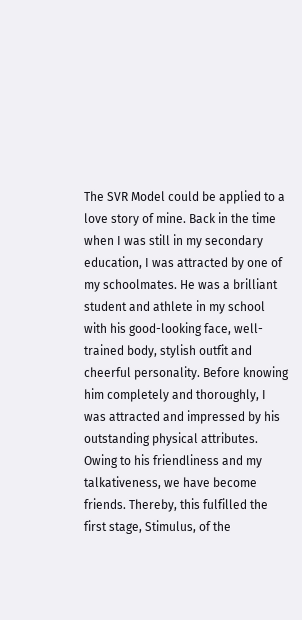The SVR Model could be applied to a love story of mine. Back in the time when I was still in my secondary education, I was attracted by one of my schoolmates. He was a brilliant student and athlete in my school with his good-looking face, well-trained body, stylish outfit and cheerful personality. Before knowing him completely and thoroughly, I was attracted and impressed by his outstanding physical attributes. Owing to his friendliness and my talkativeness, we have become friends. Thereby, this fulfilled the first stage, Stimulus, of the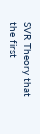SVR Theory that the first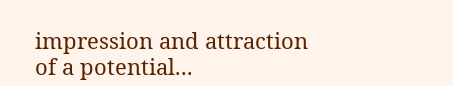impression and attraction of a potential...